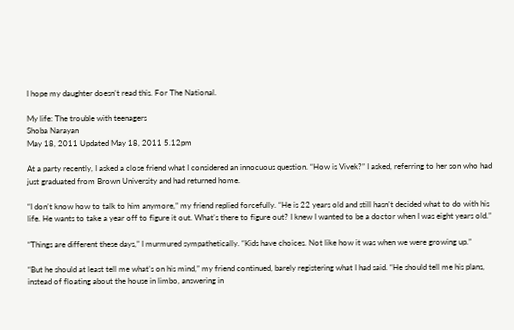I hope my daughter doesn’t read this. For The National.

My life: The trouble with teenagers
Shoba Narayan
May 18, 2011 Updated May 18, 2011 5.12pm

At a party recently, I asked a close friend what I considered an innocuous question. “How is Vivek?” I asked, referring to her son who had just graduated from Brown University and had returned home.

“I don’t know how to talk to him anymore,” my friend replied forcefully. “He is 22 years old and still hasn’t decided what to do with his life. He wants to take a year off to figure it out. What’s there to figure out? I knew I wanted to be a doctor when I was eight years old.”

“Things are different these days,” I murmured sympathetically. “Kids have choices. Not like how it was when we were growing up.”

“But he should at least tell me what’s on his mind,” my friend continued, barely registering what I had said. “He should tell me his plans, instead of floating about the house in limbo, answering in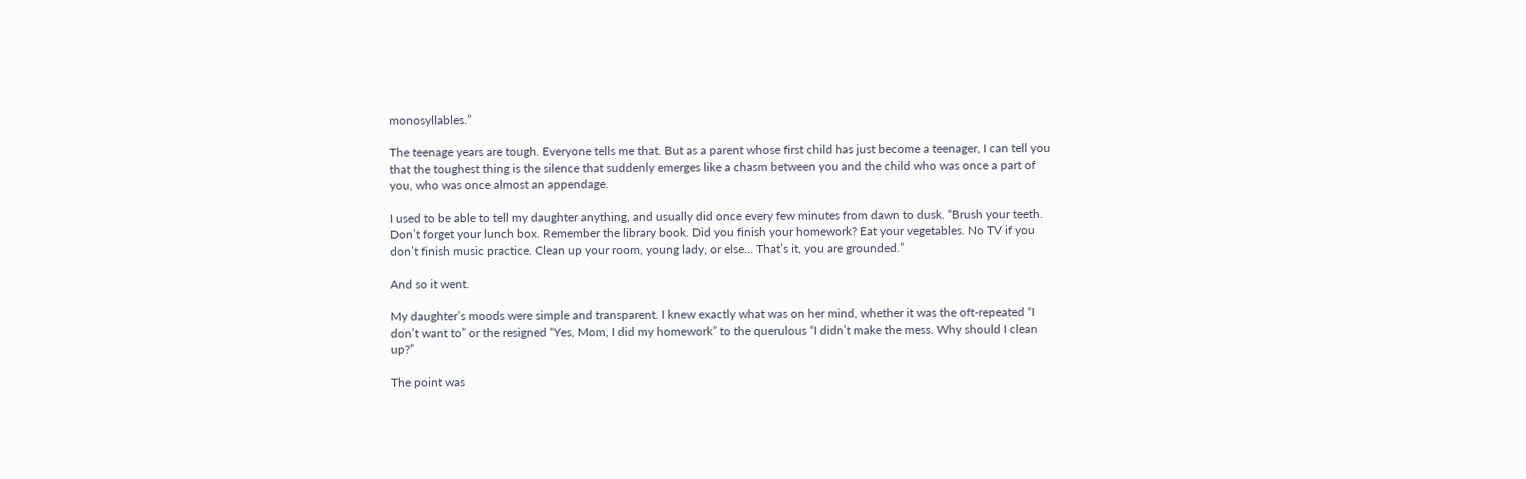monosyllables.”

The teenage years are tough. Everyone tells me that. But as a parent whose first child has just become a teenager, I can tell you that the toughest thing is the silence that suddenly emerges like a chasm between you and the child who was once a part of you, who was once almost an appendage.

I used to be able to tell my daughter anything, and usually did once every few minutes from dawn to dusk. “Brush your teeth. Don’t forget your lunch box. Remember the library book. Did you finish your homework? Eat your vegetables. No TV if you don’t finish music practice. Clean up your room, young lady, or else… That’s it, you are grounded.”

And so it went.

My daughter’s moods were simple and transparent. I knew exactly what was on her mind, whether it was the oft-repeated “I don’t want to” or the resigned “Yes, Mom, I did my homework” to the querulous “I didn’t make the mess. Why should I clean up?”

The point was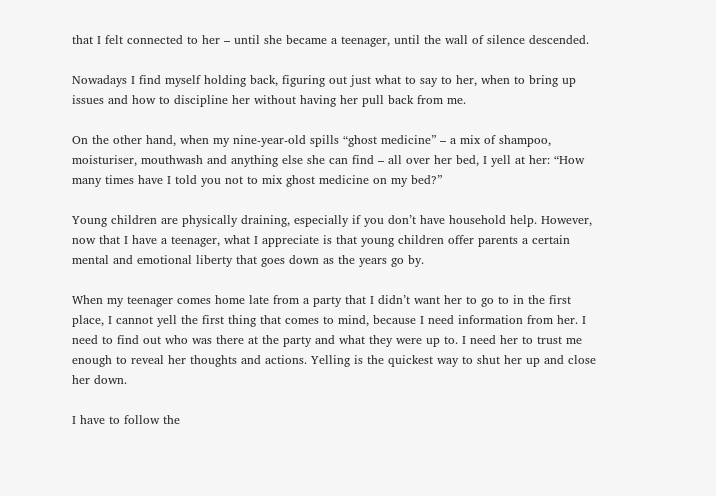that I felt connected to her – until she became a teenager, until the wall of silence descended.

Nowadays I find myself holding back, figuring out just what to say to her, when to bring up issues and how to discipline her without having her pull back from me.

On the other hand, when my nine-year-old spills “ghost medicine” – a mix of shampoo, moisturiser, mouthwash and anything else she can find – all over her bed, I yell at her: “How many times have I told you not to mix ghost medicine on my bed?”

Young children are physically draining, especially if you don’t have household help. However, now that I have a teenager, what I appreciate is that young children offer parents a certain mental and emotional liberty that goes down as the years go by.

When my teenager comes home late from a party that I didn’t want her to go to in the first place, I cannot yell the first thing that comes to mind, because I need information from her. I need to find out who was there at the party and what they were up to. I need her to trust me enough to reveal her thoughts and actions. Yelling is the quickest way to shut her up and close her down.

I have to follow the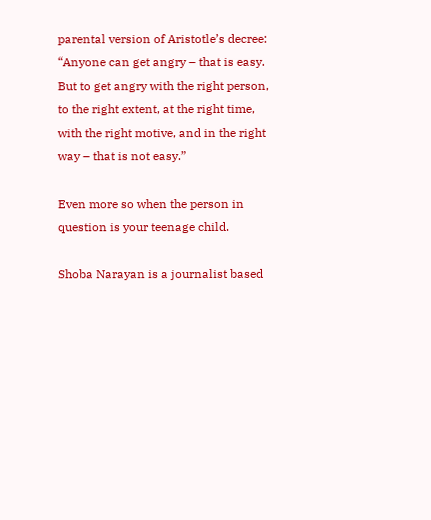parental version of Aristotle’s decree: “Anyone can get angry – that is easy. But to get angry with the right person, to the right extent, at the right time, with the right motive, and in the right way – that is not easy.”

Even more so when the person in question is your teenage child.

Shoba Narayan is a journalist based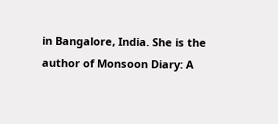in Bangalore, India. She is the author of Monsoon Diary: A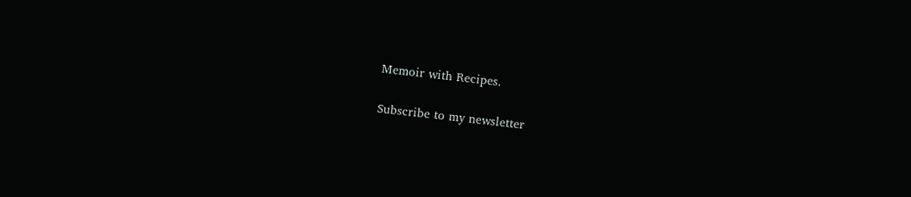Memoir with Recipes.

Subscribe to my newsletter